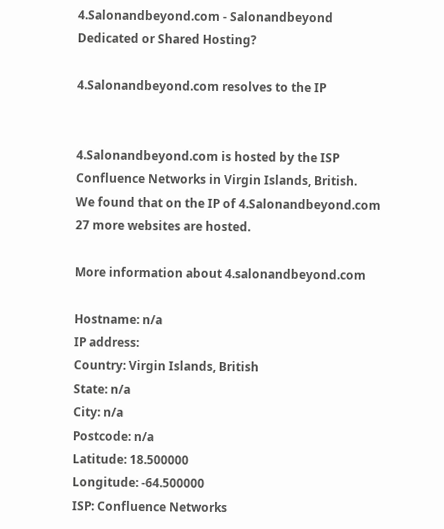4.Salonandbeyond.com - Salonandbeyond Dedicated or Shared Hosting?

4.Salonandbeyond.com resolves to the IP


4.Salonandbeyond.com is hosted by the ISP Confluence Networks in Virgin Islands, British.
We found that on the IP of 4.Salonandbeyond.com 27 more websites are hosted.

More information about 4.salonandbeyond.com

Hostname: n/a
IP address:
Country: Virgin Islands, British
State: n/a
City: n/a
Postcode: n/a
Latitude: 18.500000
Longitude: -64.500000
ISP: Confluence Networks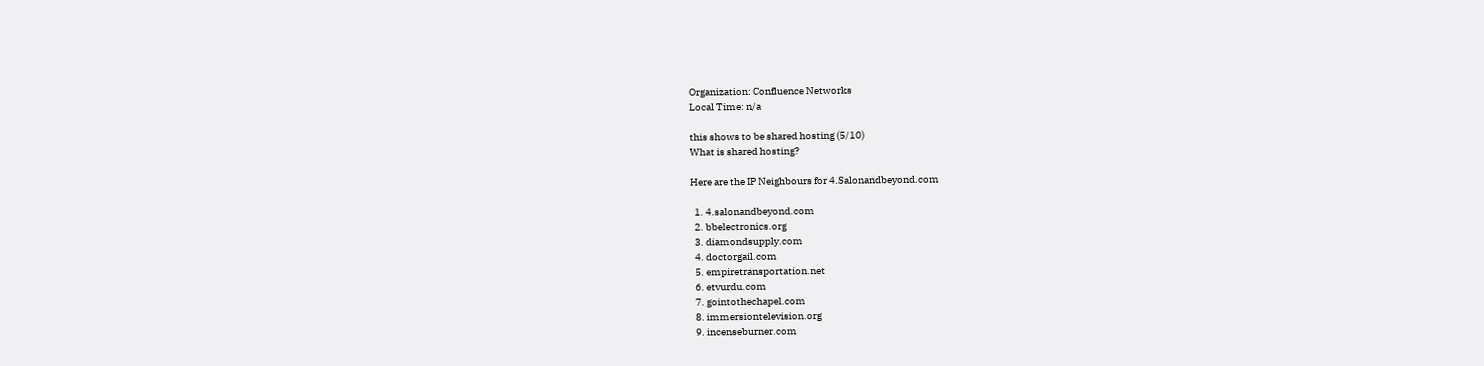Organization: Confluence Networks
Local Time: n/a

this shows to be shared hosting (5/10)
What is shared hosting?

Here are the IP Neighbours for 4.Salonandbeyond.com

  1. 4.salonandbeyond.com
  2. bbelectronics.org
  3. diamondsupply.com
  4. doctorgail.com
  5. empiretransportation.net
  6. etvurdu.com
  7. gointothechapel.com
  8. immersiontelevision.org
  9. incenseburner.com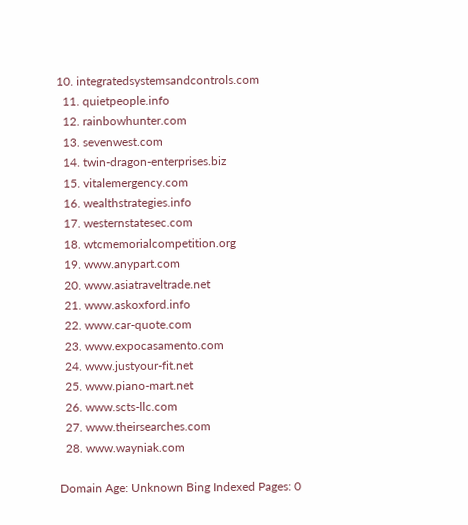10. integratedsystemsandcontrols.com
  11. quietpeople.info
  12. rainbowhunter.com
  13. sevenwest.com
  14. twin-dragon-enterprises.biz
  15. vitalemergency.com
  16. wealthstrategies.info
  17. westernstatesec.com
  18. wtcmemorialcompetition.org
  19. www.anypart.com
  20. www.asiatraveltrade.net
  21. www.askoxford.info
  22. www.car-quote.com
  23. www.expocasamento.com
  24. www.justyour-fit.net
  25. www.piano-mart.net
  26. www.scts-llc.com
  27. www.theirsearches.com
  28. www.wayniak.com

Domain Age: Unknown Bing Indexed Pages: 0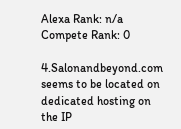Alexa Rank: n/a Compete Rank: 0

4.Salonandbeyond.com seems to be located on dedicated hosting on the IP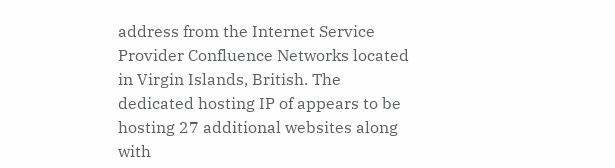address from the Internet Service Provider Confluence Networks located in Virgin Islands, British. The dedicated hosting IP of appears to be hosting 27 additional websites along with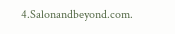4.Salonandbeyond.com.